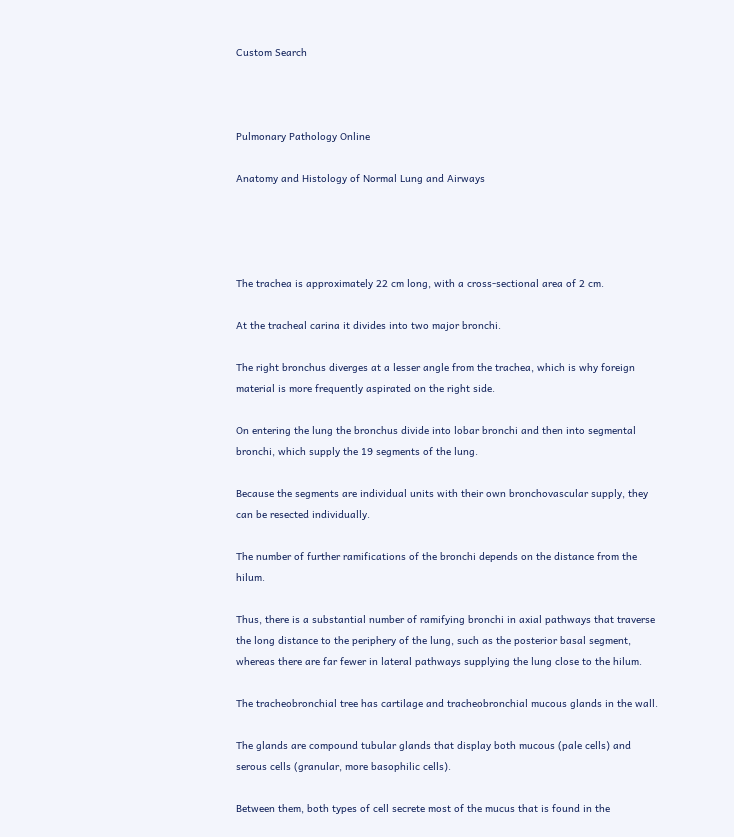Custom Search



Pulmonary Pathology Online

Anatomy and Histology of Normal Lung and Airways




The trachea is approximately 22 cm long, with a cross-sectional area of 2 cm.

At the tracheal carina it divides into two major bronchi.

The right bronchus diverges at a lesser angle from the trachea, which is why foreign material is more frequently aspirated on the right side.

On entering the lung the bronchus divide into lobar bronchi and then into segmental bronchi, which supply the 19 segments of the lung.

Because the segments are individual units with their own bronchovascular supply, they can be resected individually.

The number of further ramifications of the bronchi depends on the distance from the hilum.

Thus, there is a substantial number of ramifying bronchi in axial pathways that traverse the long distance to the periphery of the lung, such as the posterior basal segment, whereas there are far fewer in lateral pathways supplying the lung close to the hilum.

The tracheobronchial tree has cartilage and tracheobronchial mucous glands in the wall.

The glands are compound tubular glands that display both mucous (pale cells) and serous cells (granular, more basophilic cells).

Between them, both types of cell secrete most of the mucus that is found in the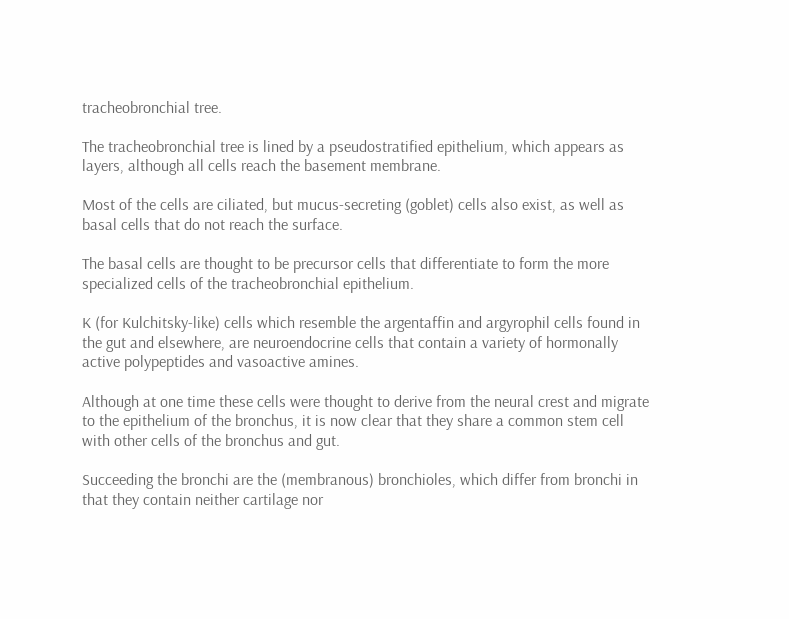tracheobronchial tree.

The tracheobronchial tree is lined by a pseudostratified epithelium, which appears as layers, although all cells reach the basement membrane.

Most of the cells are ciliated, but mucus-secreting (goblet) cells also exist, as well as basal cells that do not reach the surface.

The basal cells are thought to be precursor cells that differentiate to form the more specialized cells of the tracheobronchial epithelium.

K (for Kulchitsky-like) cells which resemble the argentaffin and argyrophil cells found in the gut and elsewhere, are neuroendocrine cells that contain a variety of hormonally active polypeptides and vasoactive amines.

Although at one time these cells were thought to derive from the neural crest and migrate to the epithelium of the bronchus, it is now clear that they share a common stem cell with other cells of the bronchus and gut.

Succeeding the bronchi are the (membranous) bronchioles, which differ from bronchi in that they contain neither cartilage nor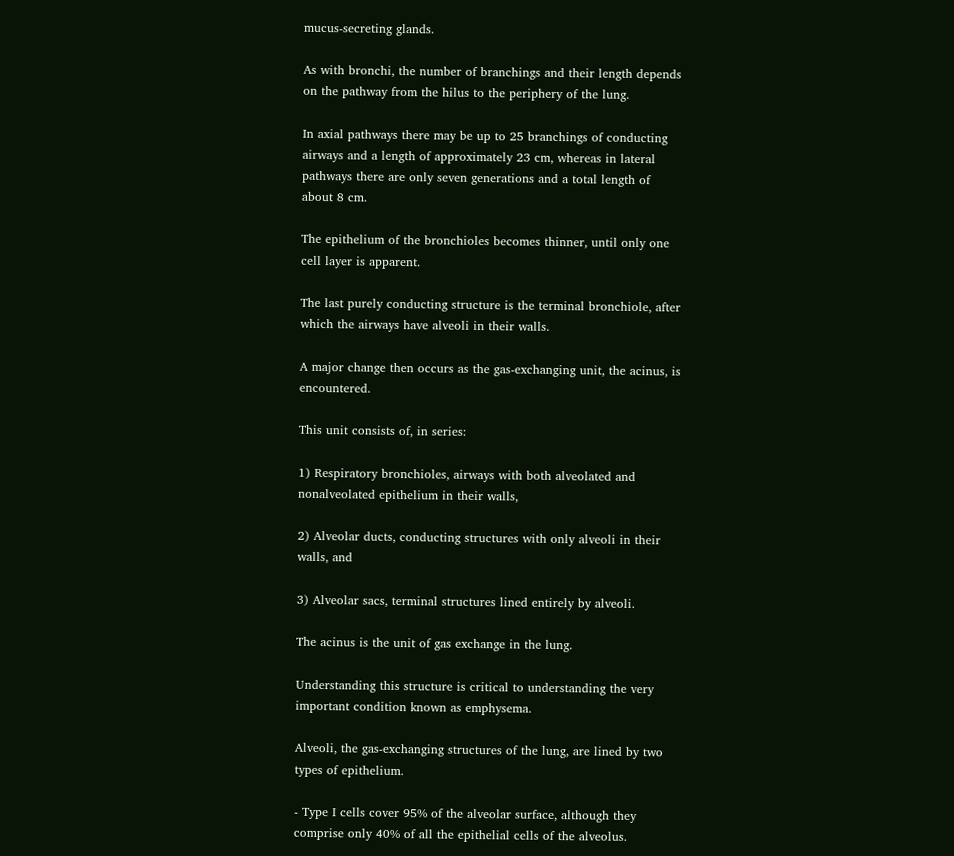mucus-secreting glands.

As with bronchi, the number of branchings and their length depends on the pathway from the hilus to the periphery of the lung.

In axial pathways there may be up to 25 branchings of conducting airways and a length of approximately 23 cm, whereas in lateral pathways there are only seven generations and a total length of about 8 cm.

The epithelium of the bronchioles becomes thinner, until only one cell layer is apparent.

The last purely conducting structure is the terminal bronchiole, after which the airways have alveoli in their walls.

A major change then occurs as the gas-exchanging unit, the acinus, is encountered.

This unit consists of, in series:

1) Respiratory bronchioles, airways with both alveolated and nonalveolated epithelium in their walls,

2) Alveolar ducts, conducting structures with only alveoli in their walls, and

3) Alveolar sacs, terminal structures lined entirely by alveoli.

The acinus is the unit of gas exchange in the lung.

Understanding this structure is critical to understanding the very important condition known as emphysema.

Alveoli, the gas-exchanging structures of the lung, are lined by two types of epithelium.

- Type I cells cover 95% of the alveolar surface, although they comprise only 40% of all the epithelial cells of the alveolus.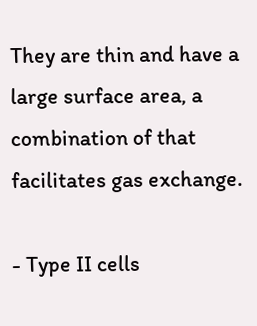They are thin and have a large surface area, a combination of that facilitates gas exchange.

- Type II cells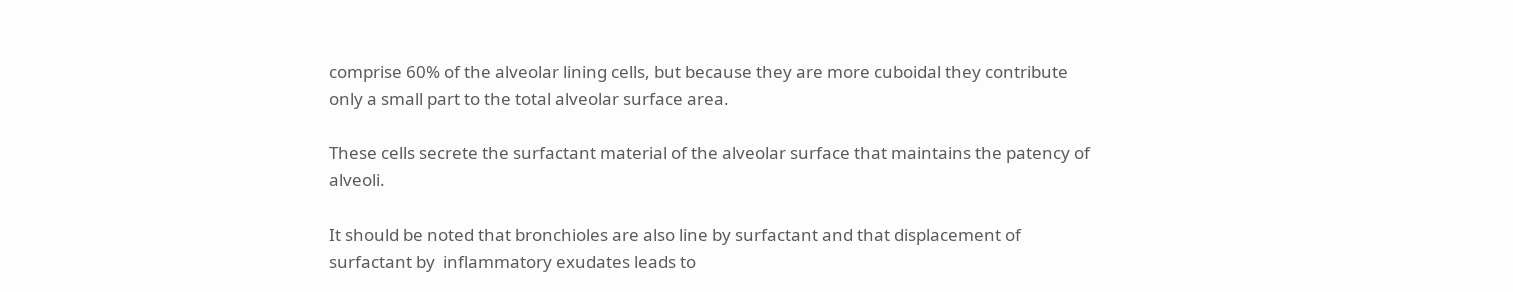comprise 60% of the alveolar lining cells, but because they are more cuboidal they contribute only a small part to the total alveolar surface area.

These cells secrete the surfactant material of the alveolar surface that maintains the patency of alveoli.

It should be noted that bronchioles are also line by surfactant and that displacement of surfactant by  inflammatory exudates leads to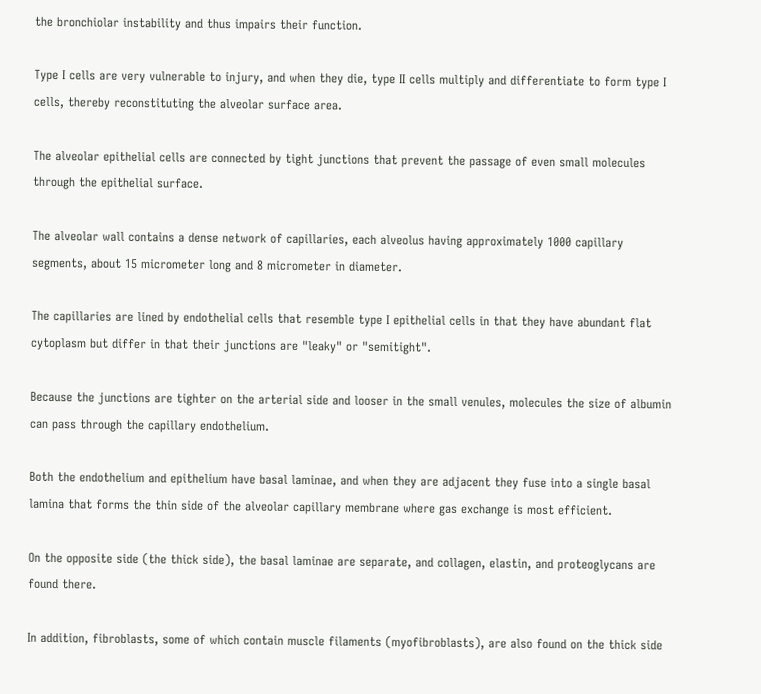the bronchiolar instability and thus impairs their function.

Type I cells are very vulnerable to injury, and when they die, type II cells multiply and differentiate to form type I cells, thereby reconstituting the alveolar surface area.

The alveolar epithelial cells are connected by tight junctions that prevent the passage of even small molecules through the epithelial surface.

The alveolar wall contains a dense network of capillaries, each alveolus having approximately 1000 capillary segments, about 15 micrometer long and 8 micrometer in diameter.

The capillaries are lined by endothelial cells that resemble type I epithelial cells in that they have abundant flat cytoplasm but differ in that their junctions are "leaky" or "semitight".

Because the junctions are tighter on the arterial side and looser in the small venules, molecules the size of albumin can pass through the capillary endothelium.

Both the endothelium and epithelium have basal laminae, and when they are adjacent they fuse into a single basal lamina that forms the thin side of the alveolar capillary membrane where gas exchange is most efficient.

On the opposite side (the thick side), the basal laminae are separate, and collagen, elastin, and proteoglycans are found there.

In addition, fibroblasts, some of which contain muscle filaments (myofibroblasts), are also found on the thick side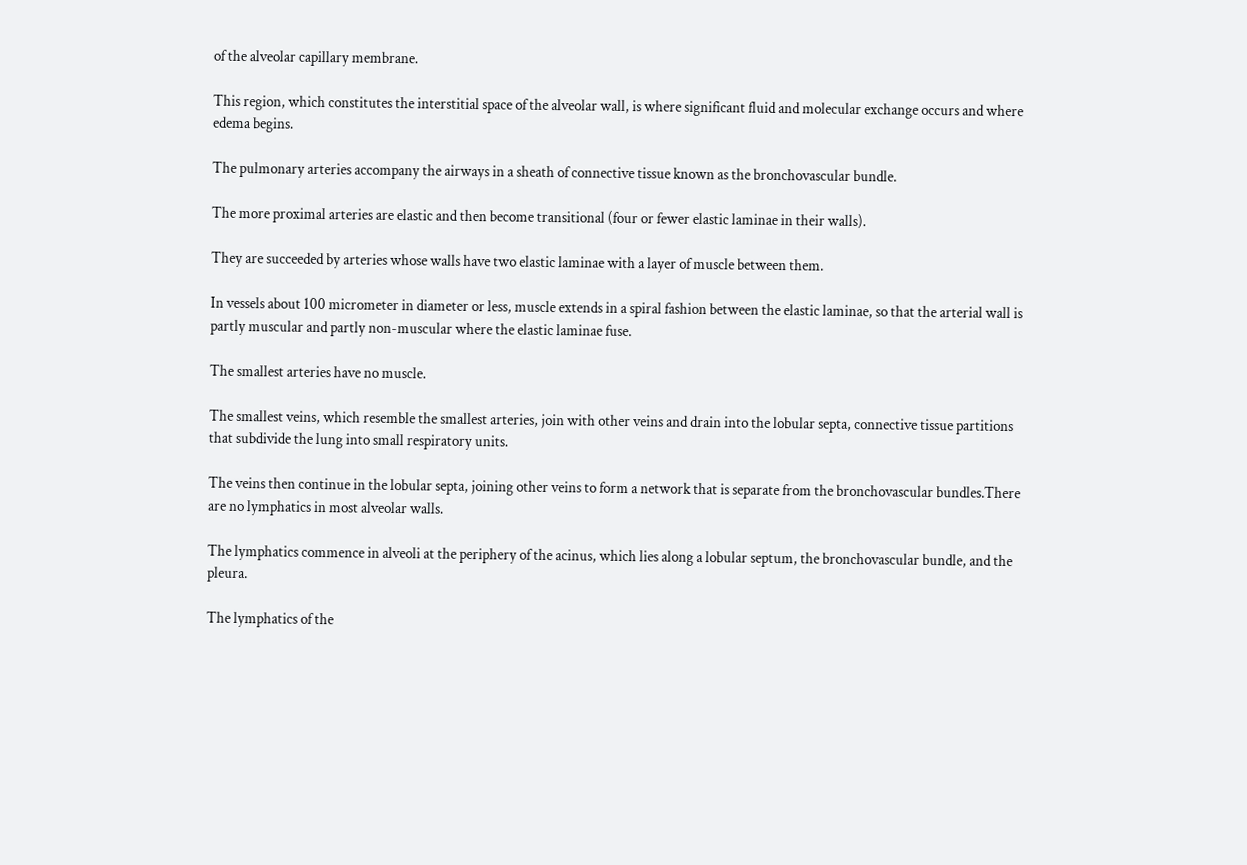of the alveolar capillary membrane.

This region, which constitutes the interstitial space of the alveolar wall, is where significant fluid and molecular exchange occurs and where edema begins.

The pulmonary arteries accompany the airways in a sheath of connective tissue known as the bronchovascular bundle.

The more proximal arteries are elastic and then become transitional (four or fewer elastic laminae in their walls).

They are succeeded by arteries whose walls have two elastic laminae with a layer of muscle between them.

In vessels about 100 micrometer in diameter or less, muscle extends in a spiral fashion between the elastic laminae, so that the arterial wall is partly muscular and partly non-muscular where the elastic laminae fuse.

The smallest arteries have no muscle.

The smallest veins, which resemble the smallest arteries, join with other veins and drain into the lobular septa, connective tissue partitions that subdivide the lung into small respiratory units.

The veins then continue in the lobular septa, joining other veins to form a network that is separate from the bronchovascular bundles.There are no lymphatics in most alveolar walls.

The lymphatics commence in alveoli at the periphery of the acinus, which lies along a lobular septum, the bronchovascular bundle, and the pleura.

The lymphatics of the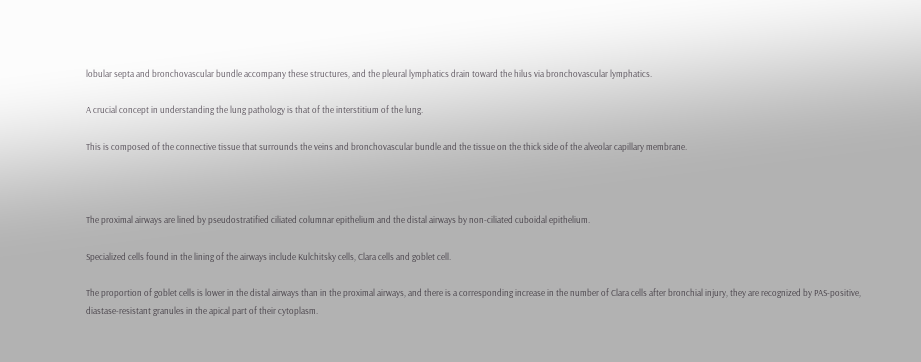lobular septa and bronchovascular bundle accompany these structures, and the pleural lymphatics drain toward the hilus via bronchovascular lymphatics.

A crucial concept in understanding the lung pathology is that of the interstitium of the lung.

This is composed of the connective tissue that surrounds the veins and bronchovascular bundle and the tissue on the thick side of the alveolar capillary membrane.



The proximal airways are lined by pseudostratified ciliated columnar epithelium and the distal airways by non-ciliated cuboidal epithelium.

Specialized cells found in the lining of the airways include Kulchitsky cells, Clara cells and goblet cell.

The proportion of goblet cells is lower in the distal airways than in the proximal airways, and there is a corresponding increase in the number of Clara cells after bronchial injury, they are recognized by PAS-positive, diastase-resistant granules in the apical part of their cytoplasm.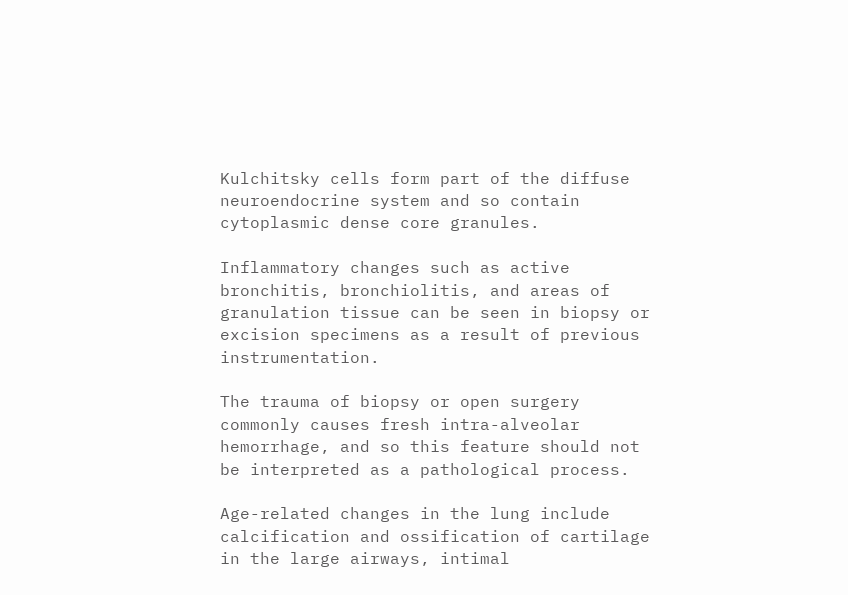Kulchitsky cells form part of the diffuse neuroendocrine system and so contain cytoplasmic dense core granules.

Inflammatory changes such as active bronchitis, bronchiolitis, and areas of granulation tissue can be seen in biopsy or excision specimens as a result of previous instrumentation.

The trauma of biopsy or open surgery commonly causes fresh intra-alveolar hemorrhage, and so this feature should not be interpreted as a pathological process.

Age-related changes in the lung include calcification and ossification of cartilage in the large airways, intimal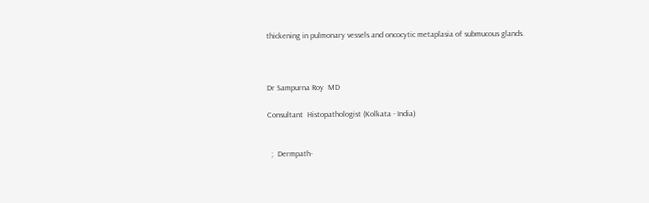thickening in pulmonary vessels and oncocytic metaplasia of submucous glands.



Dr Sampurna Roy  MD

Consultant  Histopathologist (Kolkata - India)


  ;  Dermpath-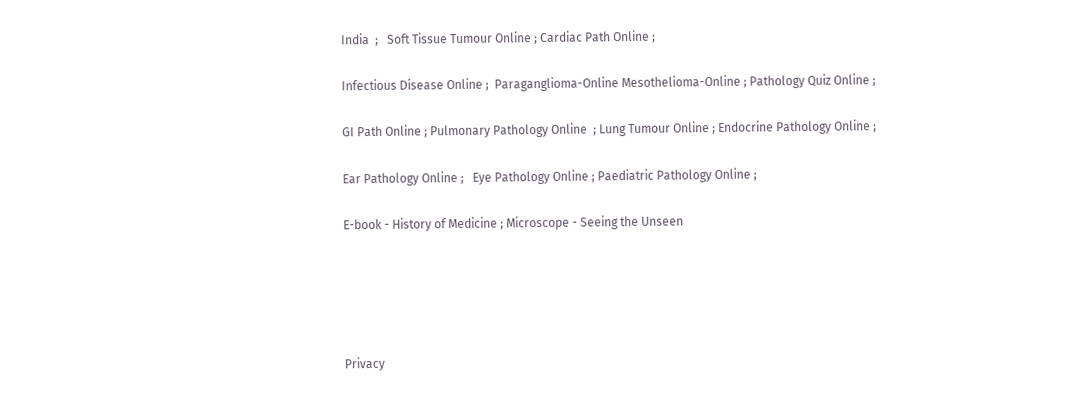India  ;   Soft Tissue Tumour Online ; Cardiac Path Online ;

Infectious Disease Online ;  Paraganglioma-Online Mesothelioma-Online ; Pathology Quiz Online ;

GI Path Online ; Pulmonary Pathology Online  ; Lung Tumour Online ; Endocrine Pathology Online ;

Ear Pathology Online ;   Eye Pathology Online ; Paediatric Pathology Online ;

E-book - History of Medicine ; Microscope - Seeing the Unseen





Privacy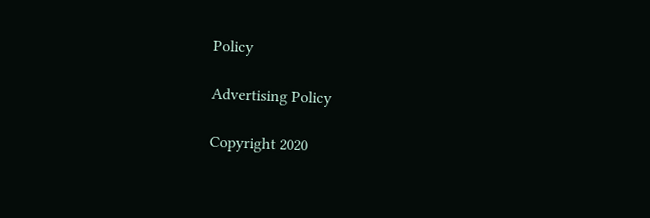Policy

Advertising Policy

Copyright 2020